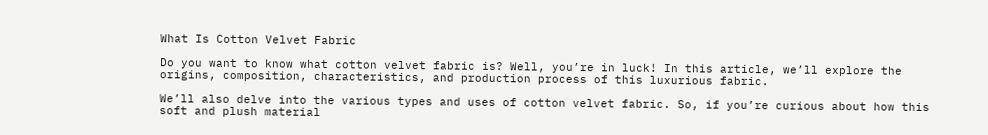What Is Cotton Velvet Fabric

Do you want to know what cotton velvet fabric is? Well, you’re in luck! In this article, we’ll explore the origins, composition, characteristics, and production process of this luxurious fabric.

We’ll also delve into the various types and uses of cotton velvet fabric. So, if you’re curious about how this soft and plush material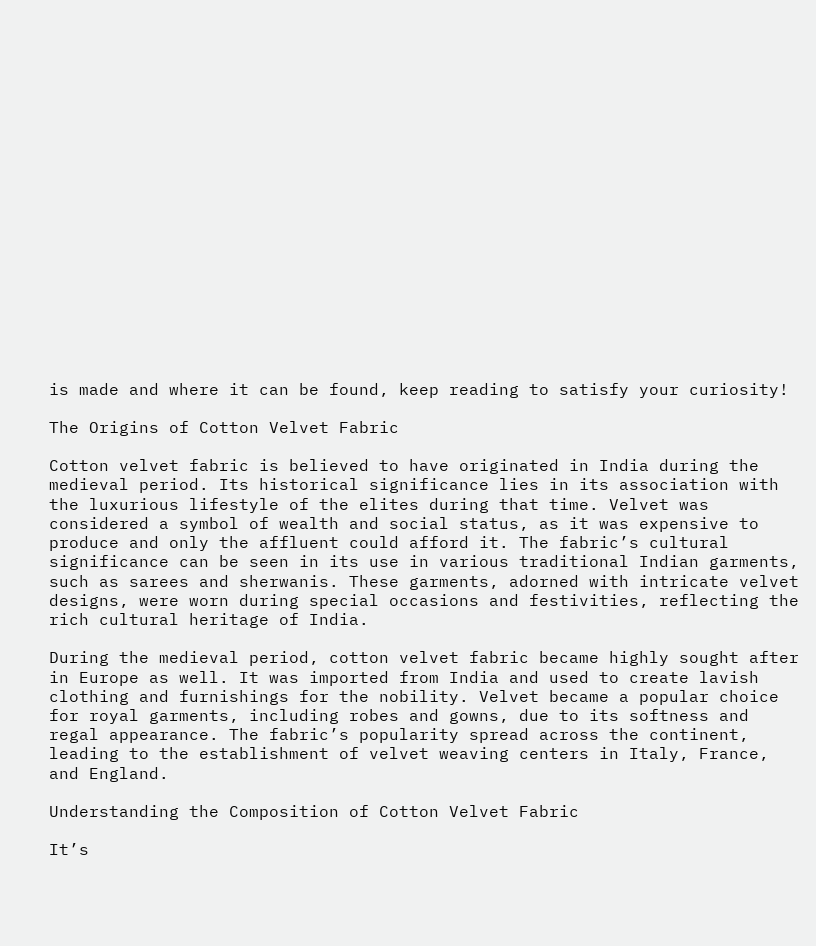is made and where it can be found, keep reading to satisfy your curiosity!

The Origins of Cotton Velvet Fabric

Cotton velvet fabric is believed to have originated in India during the medieval period. Its historical significance lies in its association with the luxurious lifestyle of the elites during that time. Velvet was considered a symbol of wealth and social status, as it was expensive to produce and only the affluent could afford it. The fabric’s cultural significance can be seen in its use in various traditional Indian garments, such as sarees and sherwanis. These garments, adorned with intricate velvet designs, were worn during special occasions and festivities, reflecting the rich cultural heritage of India.

During the medieval period, cotton velvet fabric became highly sought after in Europe as well. It was imported from India and used to create lavish clothing and furnishings for the nobility. Velvet became a popular choice for royal garments, including robes and gowns, due to its softness and regal appearance. The fabric’s popularity spread across the continent, leading to the establishment of velvet weaving centers in Italy, France, and England.

Understanding the Composition of Cotton Velvet Fabric

It’s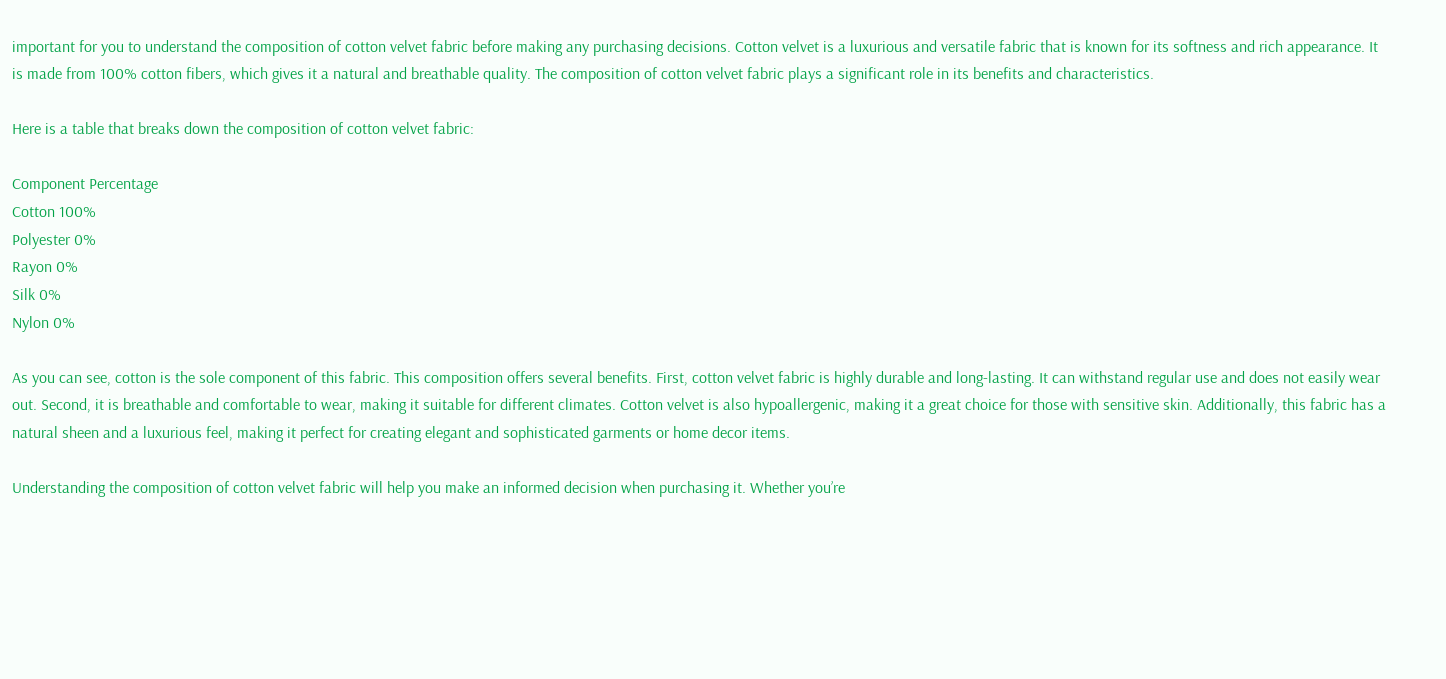important for you to understand the composition of cotton velvet fabric before making any purchasing decisions. Cotton velvet is a luxurious and versatile fabric that is known for its softness and rich appearance. It is made from 100% cotton fibers, which gives it a natural and breathable quality. The composition of cotton velvet fabric plays a significant role in its benefits and characteristics.

Here is a table that breaks down the composition of cotton velvet fabric:

Component Percentage
Cotton 100%
Polyester 0%
Rayon 0%
Silk 0%
Nylon 0%

As you can see, cotton is the sole component of this fabric. This composition offers several benefits. First, cotton velvet fabric is highly durable and long-lasting. It can withstand regular use and does not easily wear out. Second, it is breathable and comfortable to wear, making it suitable for different climates. Cotton velvet is also hypoallergenic, making it a great choice for those with sensitive skin. Additionally, this fabric has a natural sheen and a luxurious feel, making it perfect for creating elegant and sophisticated garments or home decor items.

Understanding the composition of cotton velvet fabric will help you make an informed decision when purchasing it. Whether you’re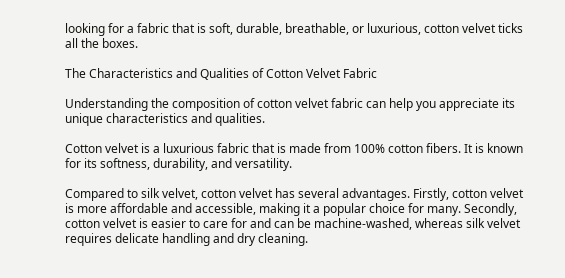looking for a fabric that is soft, durable, breathable, or luxurious, cotton velvet ticks all the boxes.

The Characteristics and Qualities of Cotton Velvet Fabric

Understanding the composition of cotton velvet fabric can help you appreciate its unique characteristics and qualities.

Cotton velvet is a luxurious fabric that is made from 100% cotton fibers. It is known for its softness, durability, and versatility.

Compared to silk velvet, cotton velvet has several advantages. Firstly, cotton velvet is more affordable and accessible, making it a popular choice for many. Secondly, cotton velvet is easier to care for and can be machine-washed, whereas silk velvet requires delicate handling and dry cleaning.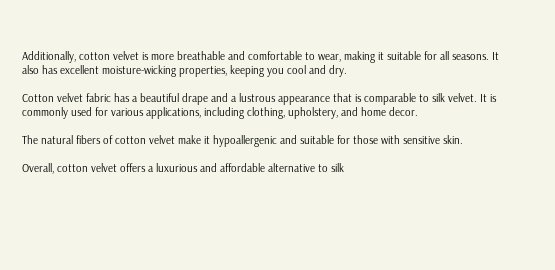Additionally, cotton velvet is more breathable and comfortable to wear, making it suitable for all seasons. It also has excellent moisture-wicking properties, keeping you cool and dry.

Cotton velvet fabric has a beautiful drape and a lustrous appearance that is comparable to silk velvet. It is commonly used for various applications, including clothing, upholstery, and home decor.

The natural fibers of cotton velvet make it hypoallergenic and suitable for those with sensitive skin.

Overall, cotton velvet offers a luxurious and affordable alternative to silk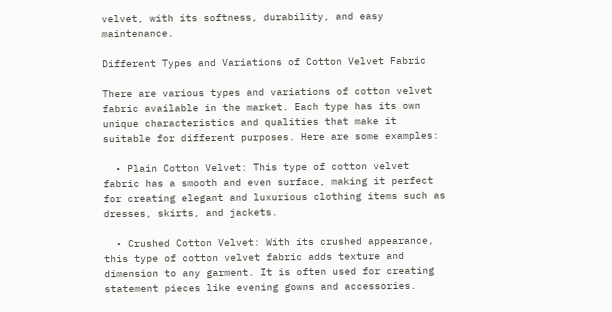velvet, with its softness, durability, and easy maintenance.

Different Types and Variations of Cotton Velvet Fabric

There are various types and variations of cotton velvet fabric available in the market. Each type has its own unique characteristics and qualities that make it suitable for different purposes. Here are some examples:

  • Plain Cotton Velvet: This type of cotton velvet fabric has a smooth and even surface, making it perfect for creating elegant and luxurious clothing items such as dresses, skirts, and jackets.

  • Crushed Cotton Velvet: With its crushed appearance, this type of cotton velvet fabric adds texture and dimension to any garment. It is often used for creating statement pieces like evening gowns and accessories.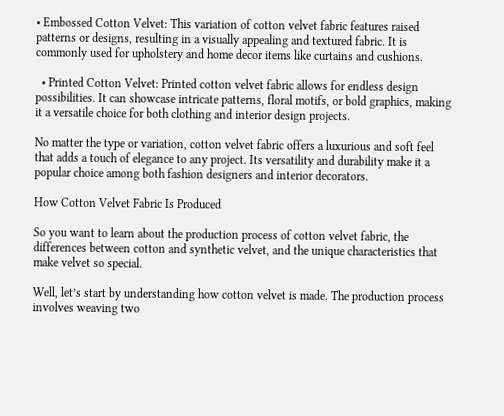• Embossed Cotton Velvet: This variation of cotton velvet fabric features raised patterns or designs, resulting in a visually appealing and textured fabric. It is commonly used for upholstery and home decor items like curtains and cushions.

  • Printed Cotton Velvet: Printed cotton velvet fabric allows for endless design possibilities. It can showcase intricate patterns, floral motifs, or bold graphics, making it a versatile choice for both clothing and interior design projects.

No matter the type or variation, cotton velvet fabric offers a luxurious and soft feel that adds a touch of elegance to any project. Its versatility and durability make it a popular choice among both fashion designers and interior decorators.

How Cotton Velvet Fabric Is Produced

So you want to learn about the production process of cotton velvet fabric, the differences between cotton and synthetic velvet, and the unique characteristics that make velvet so special.

Well, let’s start by understanding how cotton velvet is made. The production process involves weaving two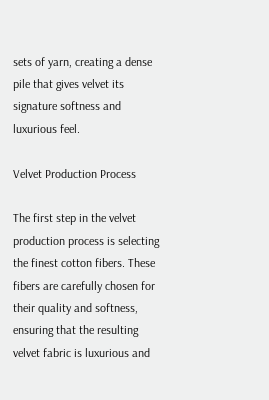sets of yarn, creating a dense pile that gives velvet its signature softness and luxurious feel.

Velvet Production Process

The first step in the velvet production process is selecting the finest cotton fibers. These fibers are carefully chosen for their quality and softness, ensuring that the resulting velvet fabric is luxurious and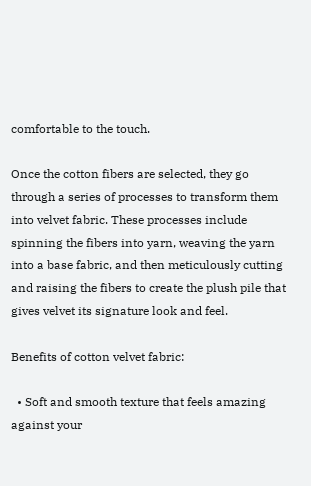comfortable to the touch.

Once the cotton fibers are selected, they go through a series of processes to transform them into velvet fabric. These processes include spinning the fibers into yarn, weaving the yarn into a base fabric, and then meticulously cutting and raising the fibers to create the plush pile that gives velvet its signature look and feel.

Benefits of cotton velvet fabric:

  • Soft and smooth texture that feels amazing against your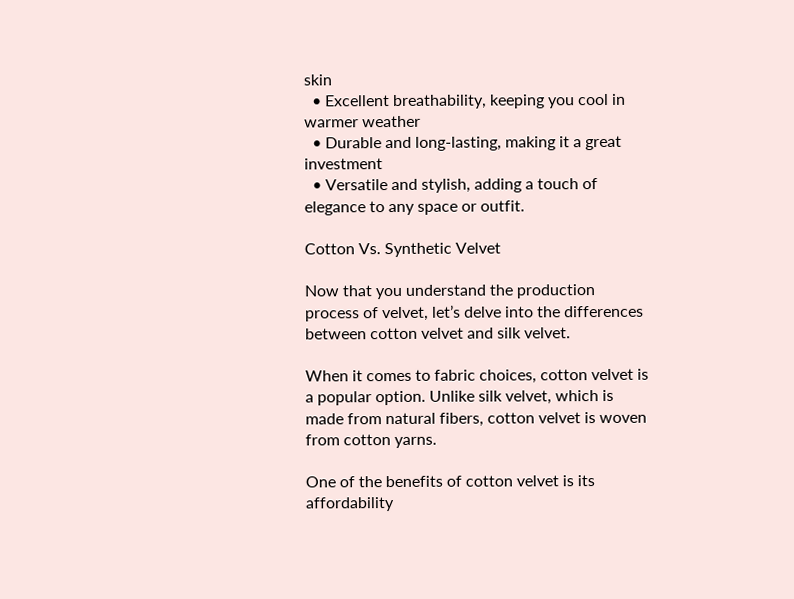skin
  • Excellent breathability, keeping you cool in warmer weather
  • Durable and long-lasting, making it a great investment
  • Versatile and stylish, adding a touch of elegance to any space or outfit.

Cotton Vs. Synthetic Velvet

Now that you understand the production process of velvet, let’s delve into the differences between cotton velvet and silk velvet.

When it comes to fabric choices, cotton velvet is a popular option. Unlike silk velvet, which is made from natural fibers, cotton velvet is woven from cotton yarns.

One of the benefits of cotton velvet is its affordability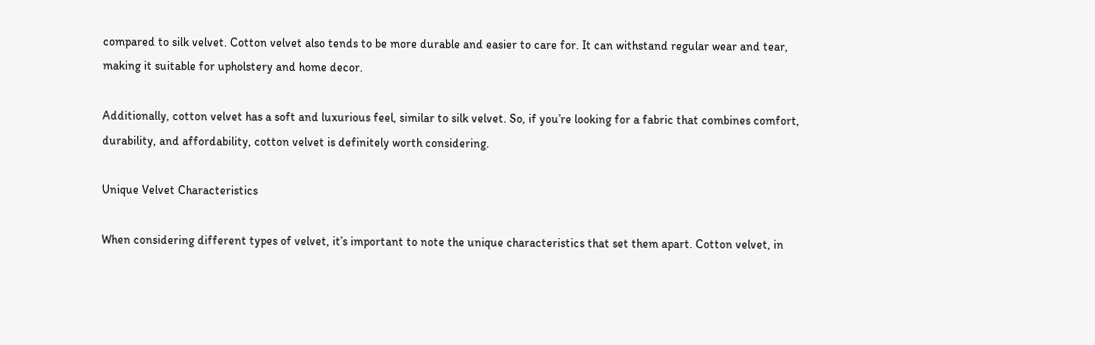compared to silk velvet. Cotton velvet also tends to be more durable and easier to care for. It can withstand regular wear and tear, making it suitable for upholstery and home decor.

Additionally, cotton velvet has a soft and luxurious feel, similar to silk velvet. So, if you’re looking for a fabric that combines comfort, durability, and affordability, cotton velvet is definitely worth considering.

Unique Velvet Characteristics

When considering different types of velvet, it’s important to note the unique characteristics that set them apart. Cotton velvet, in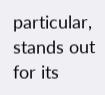particular, stands out for its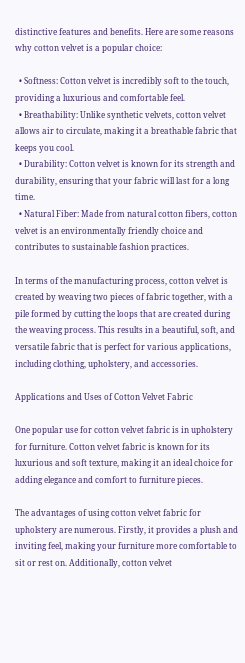distinctive features and benefits. Here are some reasons why cotton velvet is a popular choice:

  • Softness: Cotton velvet is incredibly soft to the touch, providing a luxurious and comfortable feel.
  • Breathability: Unlike synthetic velvets, cotton velvet allows air to circulate, making it a breathable fabric that keeps you cool.
  • Durability: Cotton velvet is known for its strength and durability, ensuring that your fabric will last for a long time.
  • Natural Fiber: Made from natural cotton fibers, cotton velvet is an environmentally friendly choice and contributes to sustainable fashion practices.

In terms of the manufacturing process, cotton velvet is created by weaving two pieces of fabric together, with a pile formed by cutting the loops that are created during the weaving process. This results in a beautiful, soft, and versatile fabric that is perfect for various applications, including clothing, upholstery, and accessories.

Applications and Uses of Cotton Velvet Fabric

One popular use for cotton velvet fabric is in upholstery for furniture. Cotton velvet fabric is known for its luxurious and soft texture, making it an ideal choice for adding elegance and comfort to furniture pieces.

The advantages of using cotton velvet fabric for upholstery are numerous. Firstly, it provides a plush and inviting feel, making your furniture more comfortable to sit or rest on. Additionally, cotton velvet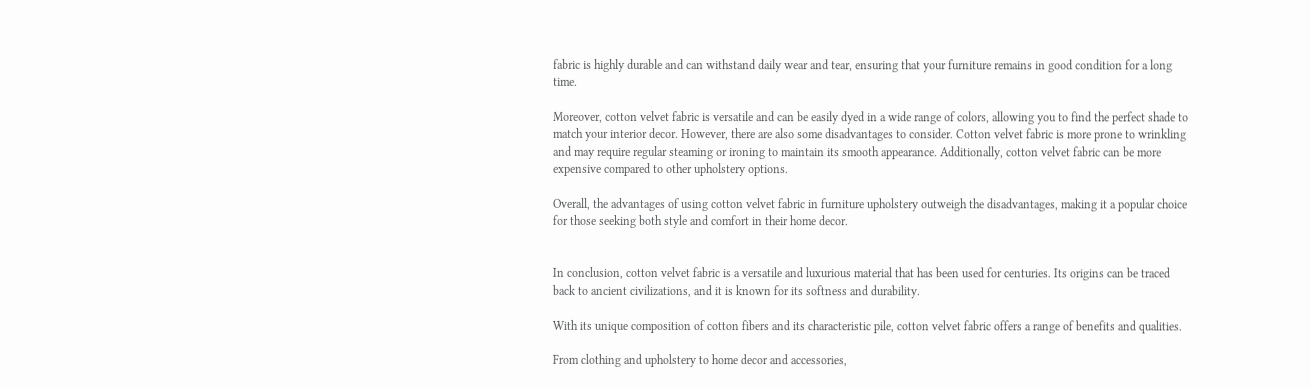fabric is highly durable and can withstand daily wear and tear, ensuring that your furniture remains in good condition for a long time.

Moreover, cotton velvet fabric is versatile and can be easily dyed in a wide range of colors, allowing you to find the perfect shade to match your interior decor. However, there are also some disadvantages to consider. Cotton velvet fabric is more prone to wrinkling and may require regular steaming or ironing to maintain its smooth appearance. Additionally, cotton velvet fabric can be more expensive compared to other upholstery options.

Overall, the advantages of using cotton velvet fabric in furniture upholstery outweigh the disadvantages, making it a popular choice for those seeking both style and comfort in their home decor.


In conclusion, cotton velvet fabric is a versatile and luxurious material that has been used for centuries. Its origins can be traced back to ancient civilizations, and it is known for its softness and durability.

With its unique composition of cotton fibers and its characteristic pile, cotton velvet fabric offers a range of benefits and qualities.

From clothing and upholstery to home decor and accessories,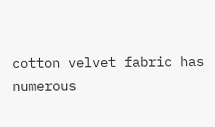cotton velvet fabric has numerous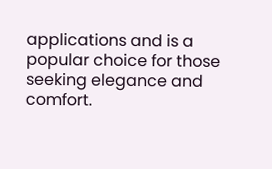applications and is a popular choice for those seeking elegance and comfort.